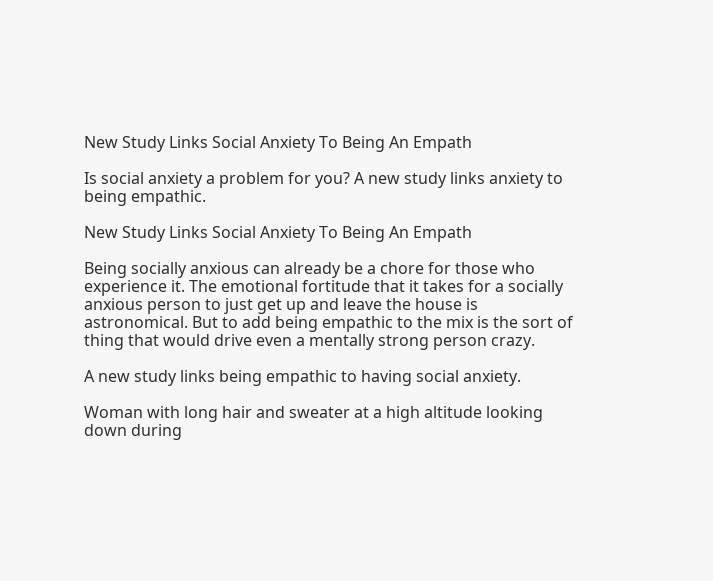New Study Links Social Anxiety To Being An Empath

Is social anxiety a problem for you? A new study links anxiety to being empathic.

New Study Links Social Anxiety To Being An Empath

Being socially anxious can already be a chore for those who experience it. The emotional fortitude that it takes for a socially anxious person to just get up and leave the house is astronomical. But to add being empathic to the mix is the sort of thing that would drive even a mentally strong person crazy.

A new study links being empathic to having social anxiety.

Woman with long hair and sweater at a high altitude looking down during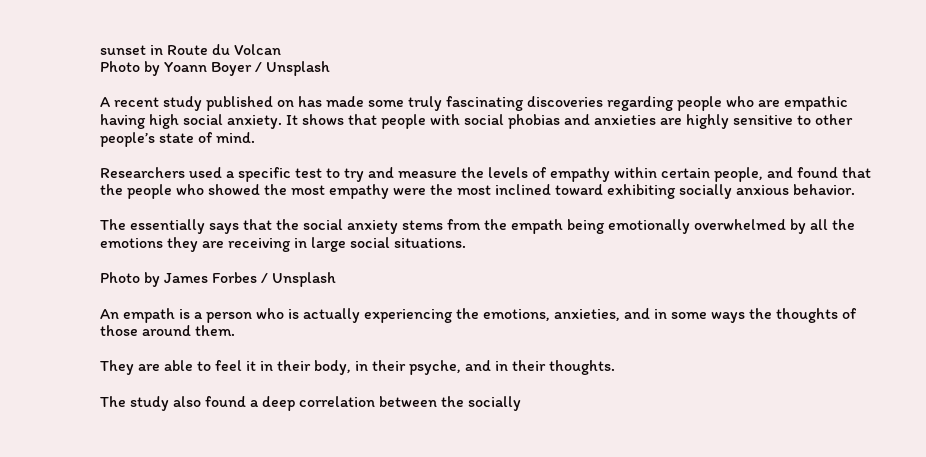sunset in Route du Volcan
Photo by Yoann Boyer / Unsplash

A recent study published on has made some truly fascinating discoveries regarding people who are empathic having high social anxiety. It shows that people with social phobias and anxieties are highly sensitive to other people’s state of mind.

Researchers used a specific test to try and measure the levels of empathy within certain people, and found that the people who showed the most empathy were the most inclined toward exhibiting socially anxious behavior.

The essentially says that the social anxiety stems from the empath being emotionally overwhelmed by all the emotions they are receiving in large social situations.

Photo by James Forbes / Unsplash

An empath is a person who is actually experiencing the emotions, anxieties, and in some ways the thoughts of those around them.

They are able to feel it in their body, in their psyche, and in their thoughts.

The study also found a deep correlation between the socially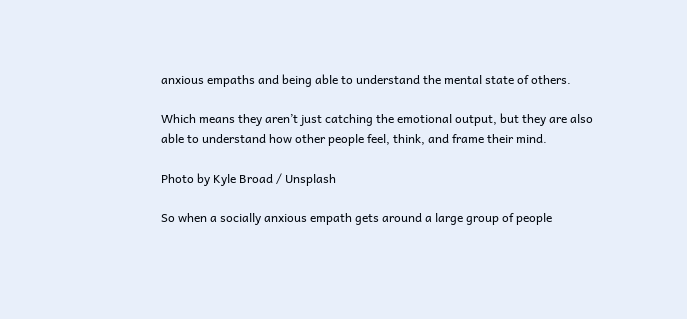anxious empaths and being able to understand the mental state of others.

Which means they aren’t just catching the emotional output, but they are also able to understand how other people feel, think, and frame their mind.

Photo by Kyle Broad / Unsplash

So when a socially anxious empath gets around a large group of people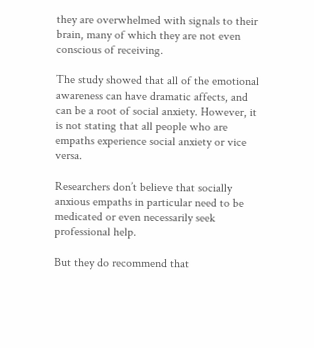they are overwhelmed with signals to their brain, many of which they are not even conscious of receiving.

The study showed that all of the emotional awareness can have dramatic affects, and can be a root of social anxiety. However, it is not stating that all people who are empaths experience social anxiety or vice versa.

Researchers don’t believe that socially anxious empaths in particular need to be medicated or even necessarily seek professional help.

But they do recommend that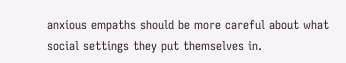anxious empaths should be more careful about what social settings they put themselves in.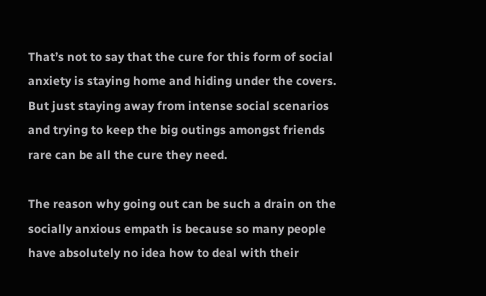That’s not to say that the cure for this form of social anxiety is staying home and hiding under the covers. But just staying away from intense social scenarios and trying to keep the big outings amongst friends rare can be all the cure they need.

The reason why going out can be such a drain on the socially anxious empath is because so many people have absolutely no idea how to deal with their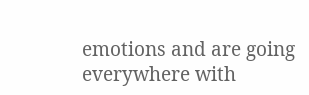emotions and are going everywhere with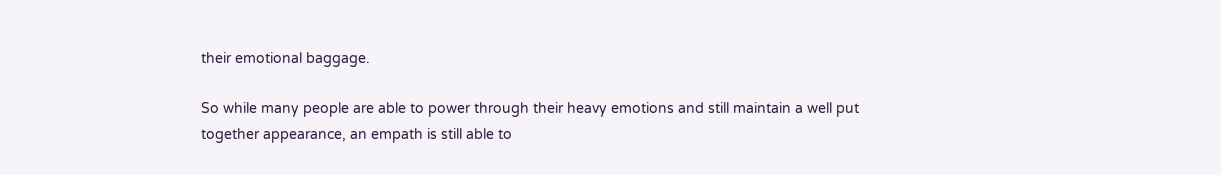their emotional baggage.

So while many people are able to power through their heavy emotions and still maintain a well put together appearance, an empath is still able to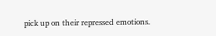pick up on their repressed emotions.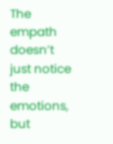The empath doesn’t just notice the emotions, but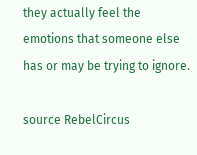they actually feel the emotions that someone else has or may be trying to ignore.

source RebelCircus